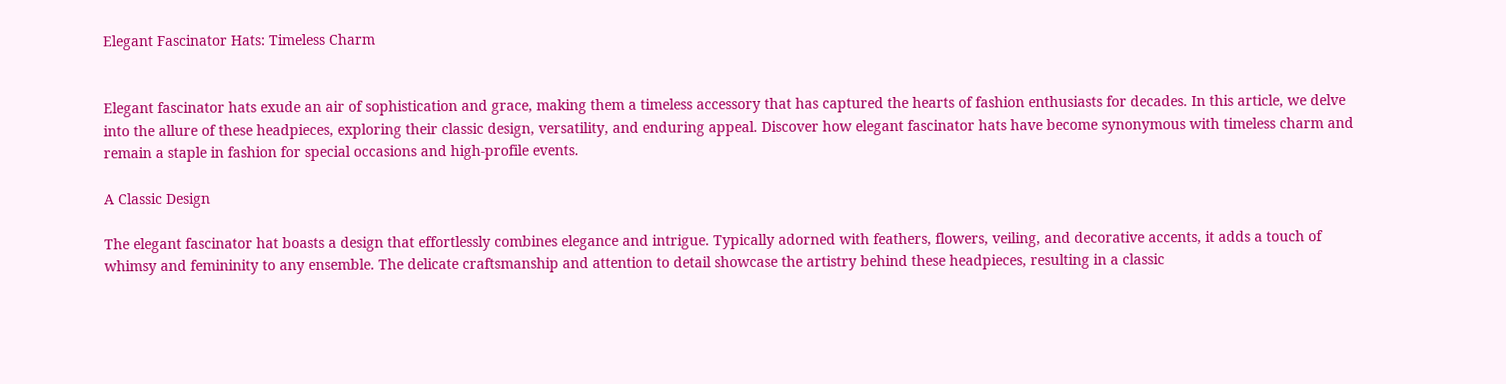Elegant Fascinator Hats: Timeless Charm


Elegant fascinator hats exude an air of sophistication and grace, making them a timeless accessory that has captured the hearts of fashion enthusiasts for decades. In this article, we delve into the allure of these headpieces, exploring their classic design, versatility, and enduring appeal. Discover how elegant fascinator hats have become synonymous with timeless charm and remain a staple in fashion for special occasions and high-profile events.

A Classic Design

The elegant fascinator hat boasts a design that effortlessly combines elegance and intrigue. Typically adorned with feathers, flowers, veiling, and decorative accents, it adds a touch of whimsy and femininity to any ensemble. The delicate craftsmanship and attention to detail showcase the artistry behind these headpieces, resulting in a classic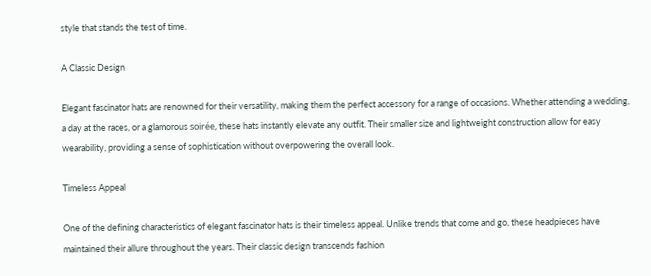style that stands the test of time.

A Classic Design

Elegant fascinator hats are renowned for their versatility, making them the perfect accessory for a range of occasions. Whether attending a wedding, a day at the races, or a glamorous soirée, these hats instantly elevate any outfit. Their smaller size and lightweight construction allow for easy wearability, providing a sense of sophistication without overpowering the overall look.

Timeless Appeal

One of the defining characteristics of elegant fascinator hats is their timeless appeal. Unlike trends that come and go, these headpieces have maintained their allure throughout the years. Their classic design transcends fashion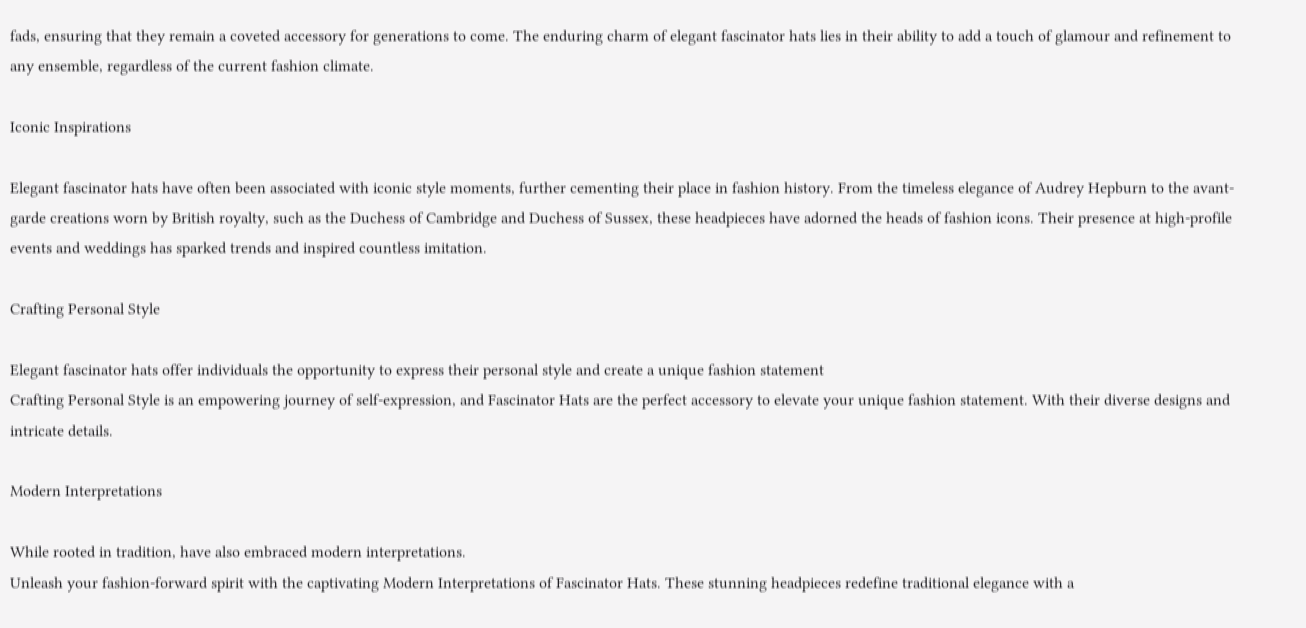fads, ensuring that they remain a coveted accessory for generations to come. The enduring charm of elegant fascinator hats lies in their ability to add a touch of glamour and refinement to any ensemble, regardless of the current fashion climate.

Iconic Inspirations

Elegant fascinator hats have often been associated with iconic style moments, further cementing their place in fashion history. From the timeless elegance of Audrey Hepburn to the avant-garde creations worn by British royalty, such as the Duchess of Cambridge and Duchess of Sussex, these headpieces have adorned the heads of fashion icons. Their presence at high-profile events and weddings has sparked trends and inspired countless imitation.

Crafting Personal Style

Elegant fascinator hats offer individuals the opportunity to express their personal style and create a unique fashion statement
Crafting Personal Style is an empowering journey of self-expression, and Fascinator Hats are the perfect accessory to elevate your unique fashion statement. With their diverse designs and intricate details.

Modern Interpretations

While rooted in tradition, have also embraced modern interpretations.
Unleash your fashion-forward spirit with the captivating Modern Interpretations of Fascinator Hats. These stunning headpieces redefine traditional elegance with a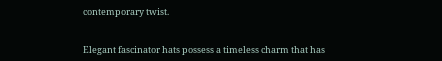contemporary twist.


Elegant fascinator hats possess a timeless charm that has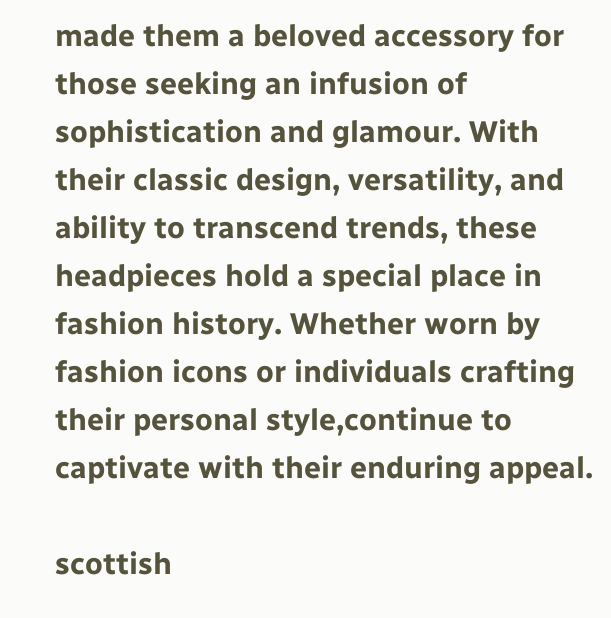made them a beloved accessory for those seeking an infusion of sophistication and glamour. With their classic design, versatility, and ability to transcend trends, these headpieces hold a special place in fashion history. Whether worn by fashion icons or individuals crafting their personal style,continue to captivate with their enduring appeal.

scottish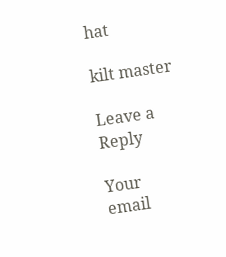hat

kilt master

Leave a Reply

Your email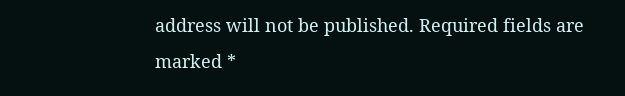address will not be published. Required fields are marked *